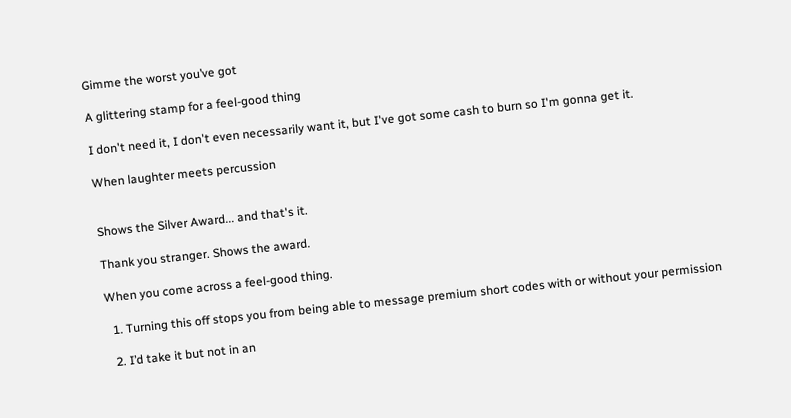Gimme the worst you’ve got

A glittering stamp for a feel-good thing

I don't need it, I don't even necessarily want it, but I've got some cash to burn so I'm gonna get it.

When laughter meets percussion


Shows the Silver Award... and that's it.

Thank you stranger. Shows the award.

When you come across a feel-good thing.

  1. Turning this off stops you from being able to message premium short codes with or without your permission

  2. I’d take it but not in an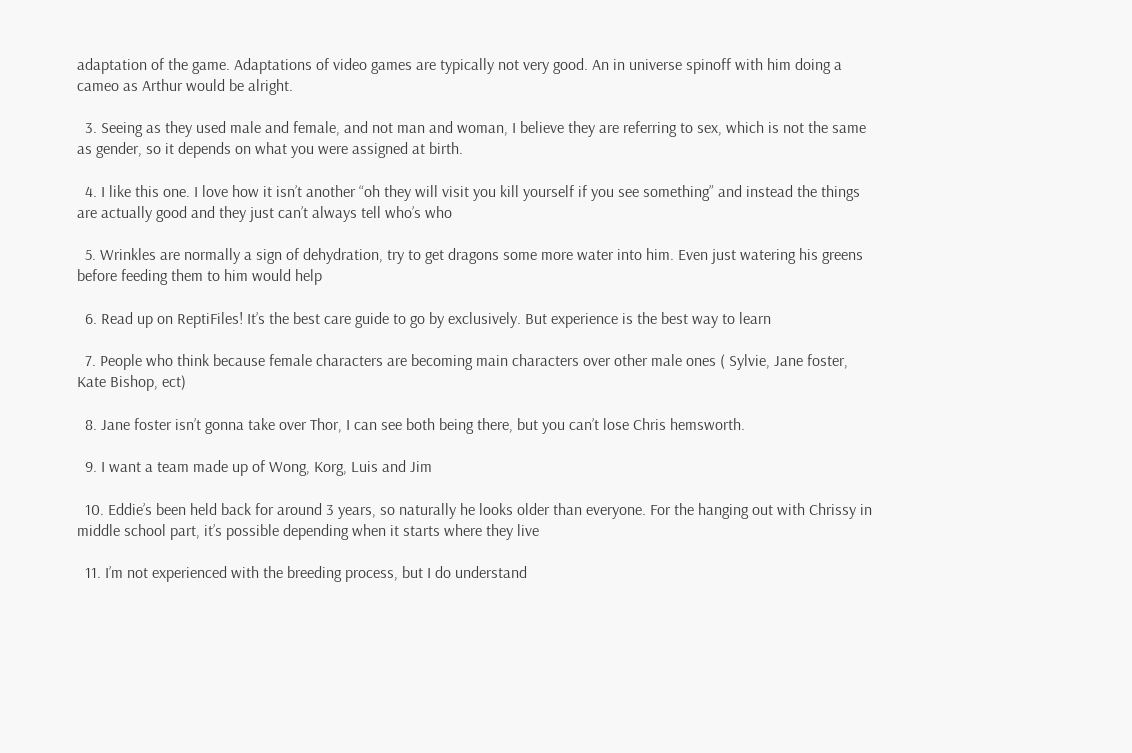adaptation of the game. Adaptations of video games are typically not very good. An in universe spinoff with him doing a cameo as Arthur would be alright.

  3. Seeing as they used male and female, and not man and woman, I believe they are referring to sex, which is not the same as gender, so it depends on what you were assigned at birth.

  4. I like this one. I love how it isn’t another “oh they will visit you kill yourself if you see something” and instead the things are actually good and they just can’t always tell who’s who

  5. Wrinkles are normally a sign of dehydration, try to get dragons some more water into him. Even just watering his greens before feeding them to him would help

  6. Read up on ReptiFiles! It’s the best care guide to go by exclusively. But experience is the best way to learn

  7. People who think because female characters are becoming main characters over other male ones ( Sylvie, Jane foster, Kate Bishop, ect)

  8. Jane foster isn’t gonna take over Thor, I can see both being there, but you can’t lose Chris hemsworth.

  9. I want a team made up of Wong, Korg, Luis and Jim

  10. Eddie’s been held back for around 3 years, so naturally he looks older than everyone. For the hanging out with Chrissy in middle school part, it’s possible depending when it starts where they live

  11. I’m not experienced with the breeding process, but I do understand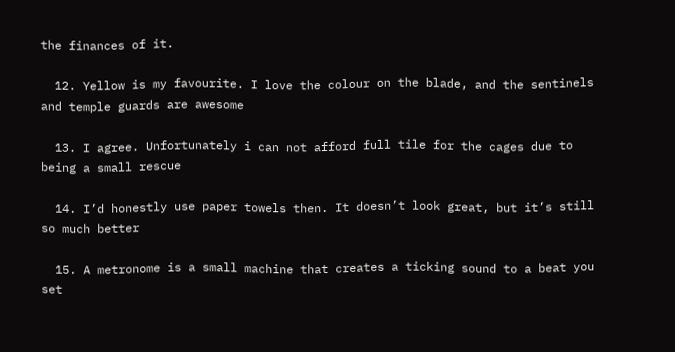the finances of it.

  12. Yellow is my favourite. I love the colour on the blade, and the sentinels and temple guards are awesome

  13. I agree. Unfortunately i can not afford full tile for the cages due to being a small rescue

  14. I’d honestly use paper towels then. It doesn’t look great, but it’s still so much better

  15. A metronome is a small machine that creates a ticking sound to a beat you set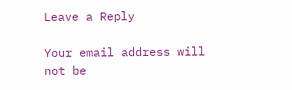Leave a Reply

Your email address will not be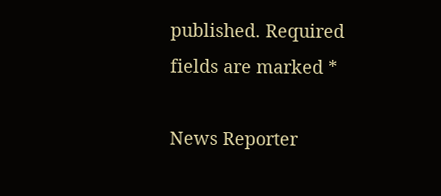published. Required fields are marked *

News Reporter